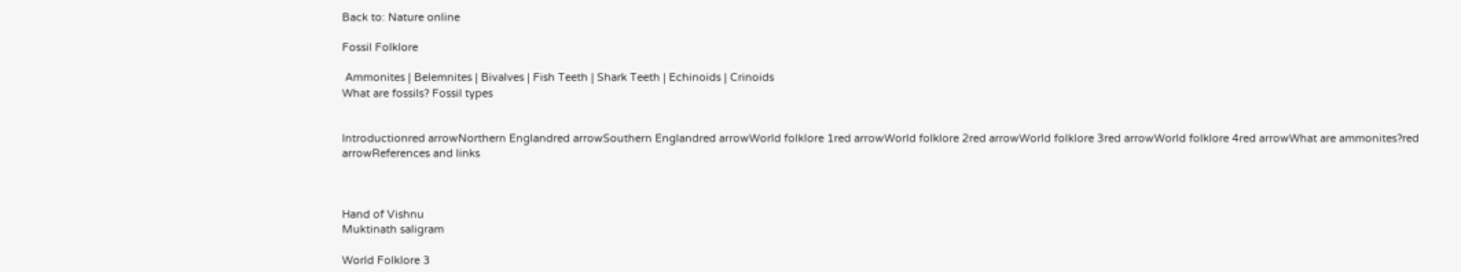Back to: Nature online

Fossil Folklore

 Ammonites | Belemnites | Bivalves | Fish Teeth | Shark Teeth | Echinoids | Crinoids
What are fossils? Fossil types


Introductionred arrowNorthern Englandred arrowSouthern Englandred arrowWorld folklore 1red arrowWorld folklore 2red arrowWorld folklore 3red arrowWorld folklore 4red arrowWhat are ammonites?red arrowReferences and links



Hand of Vishnu
Muktinath saligram

World Folklore 3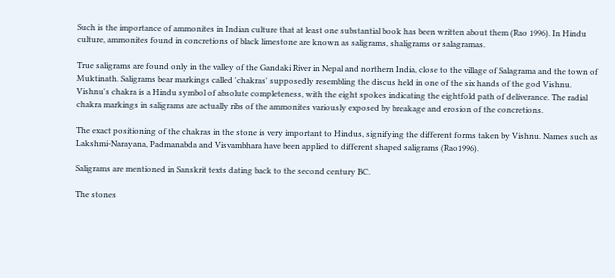Such is the importance of ammonites in Indian culture that at least one substantial book has been written about them (Rao 1996). In Hindu culture, ammonites found in concretions of black limestone are known as saligrams, shaligrams or salagramas.

True saligrams are found only in the valley of the Gandaki River in Nepal and northern India, close to the village of Salagrama and the town of Muktinath. Saligrams bear markings called 'chakras' supposedly resembling the discus held in one of the six hands of the god Vishnu. Vishnu's chakra is a Hindu symbol of absolute completeness, with the eight spokes indicating the eightfold path of deliverance. The radial chakra markings in saligrams are actually ribs of the ammonites variously exposed by breakage and erosion of the concretions.

The exact positioning of the chakras in the stone is very important to Hindus, signifying the different forms taken by Vishnu. Names such as Lakshmi-Narayana, Padmanabda and Visvambhara have been applied to different shaped saligrams (Rao1996).

Saligrams are mentioned in Sanskrit texts dating back to the second century BC.

The stones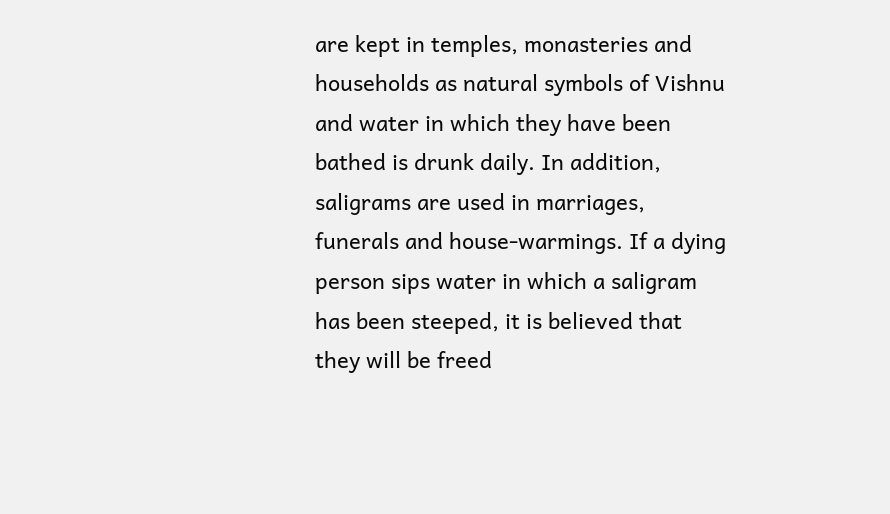are kept in temples, monasteries and households as natural symbols of Vishnu and water in which they have been bathed is drunk daily. In addition, saligrams are used in marriages, funerals and house-warmings. If a dying person sips water in which a saligram has been steeped, it is believed that they will be freed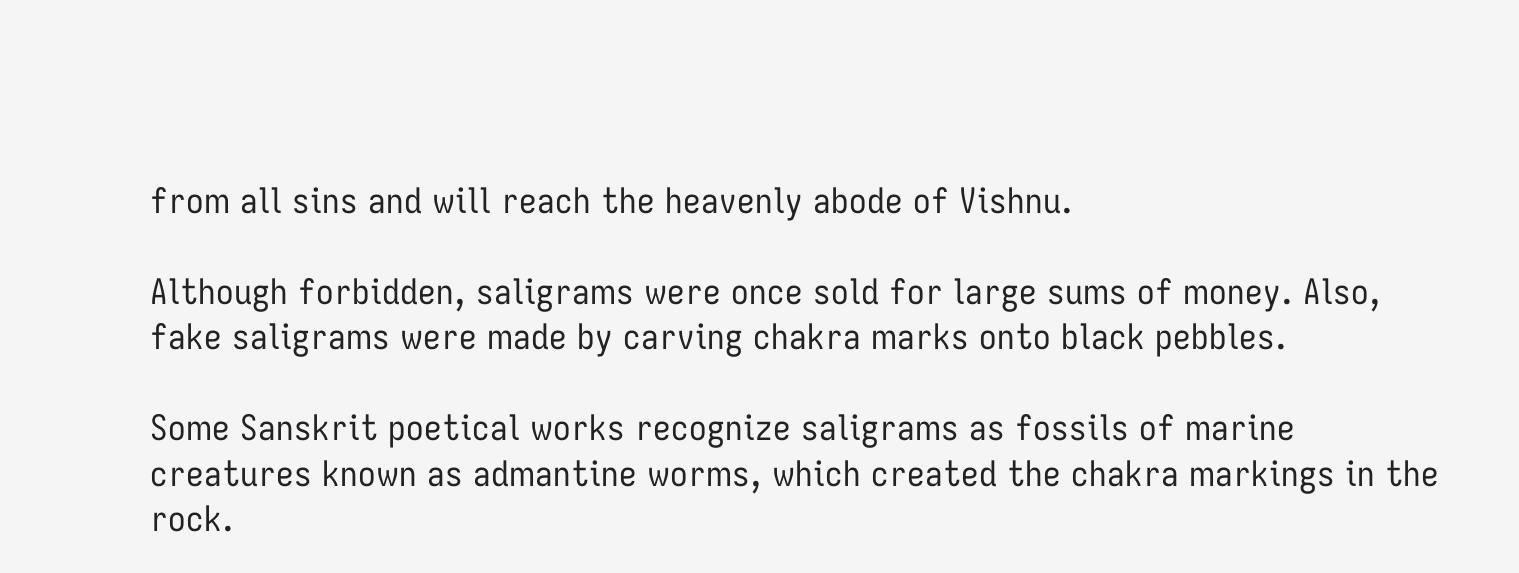from all sins and will reach the heavenly abode of Vishnu.

Although forbidden, saligrams were once sold for large sums of money. Also, fake saligrams were made by carving chakra marks onto black pebbles.

Some Sanskrit poetical works recognize saligrams as fossils of marine creatures known as admantine worms, which created the chakra markings in the rock.